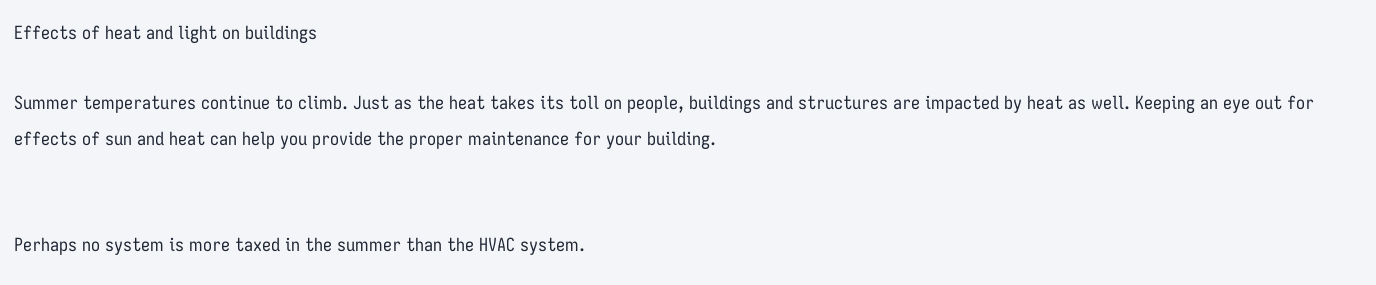Effects of heat and light on buildings

Summer temperatures continue to climb. Just as the heat takes its toll on people, buildings and structures are impacted by heat as well. Keeping an eye out for effects of sun and heat can help you provide the proper maintenance for your building.


Perhaps no system is more taxed in the summer than the HVAC system.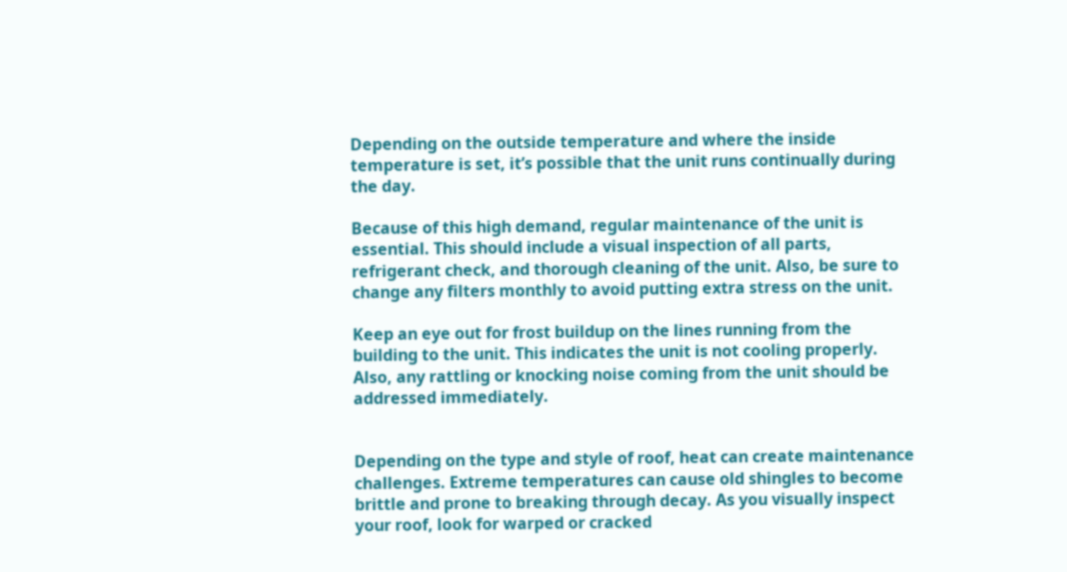Depending on the outside temperature and where the inside temperature is set, it’s possible that the unit runs continually during the day.

Because of this high demand, regular maintenance of the unit is essential. This should include a visual inspection of all parts, refrigerant check, and thorough cleaning of the unit. Also, be sure to change any filters monthly to avoid putting extra stress on the unit.

Keep an eye out for frost buildup on the lines running from the building to the unit. This indicates the unit is not cooling properly. Also, any rattling or knocking noise coming from the unit should be addressed immediately.


Depending on the type and style of roof, heat can create maintenance challenges. Extreme temperatures can cause old shingles to become brittle and prone to breaking through decay. As you visually inspect your roof, look for warped or cracked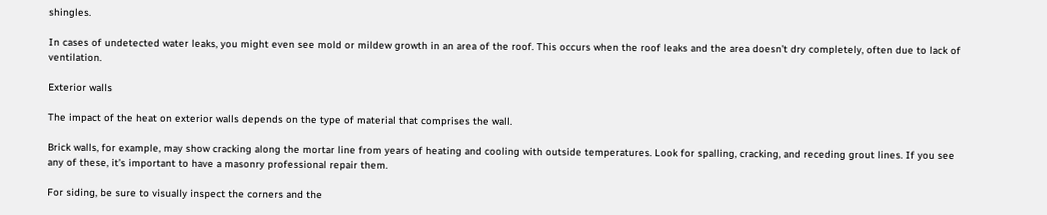shingles.

In cases of undetected water leaks, you might even see mold or mildew growth in an area of the roof. This occurs when the roof leaks and the area doesn’t dry completely, often due to lack of ventilation.

Exterior walls

The impact of the heat on exterior walls depends on the type of material that comprises the wall.

Brick walls, for example, may show cracking along the mortar line from years of heating and cooling with outside temperatures. Look for spalling, cracking, and receding grout lines. If you see any of these, it’s important to have a masonry professional repair them.

For siding, be sure to visually inspect the corners and the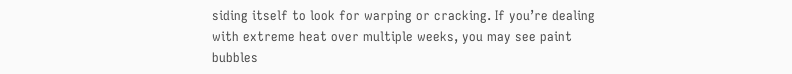siding itself to look for warping or cracking. If you’re dealing with extreme heat over multiple weeks, you may see paint bubbles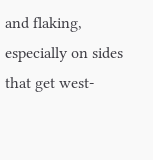and flaking, especially on sides that get west-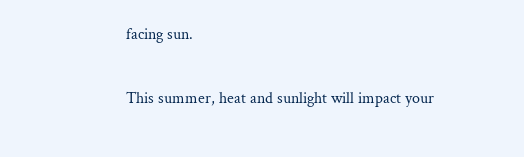facing sun.

This summer, heat and sunlight will impact your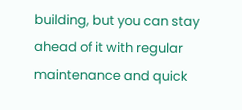building, but you can stay ahead of it with regular maintenance and quick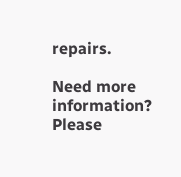repairs.

Need more information? Please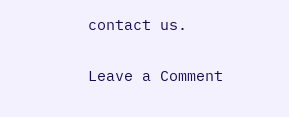contact us.

Leave a Comment